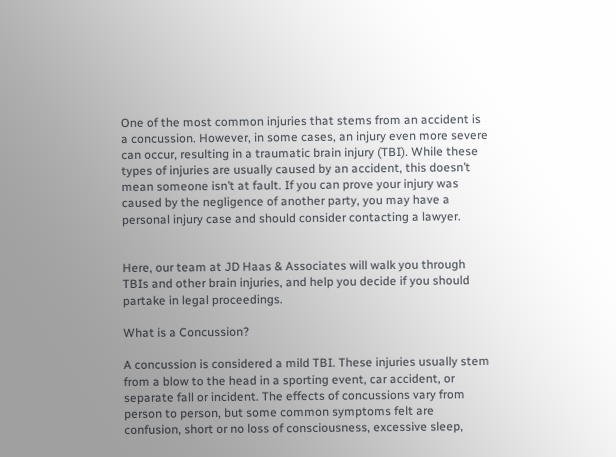One of the most common injuries that stems from an accident is a concussion. However, in some cases, an injury even more severe can occur, resulting in a traumatic brain injury (TBI). While these types of injuries are usually caused by an accident, this doesn’t mean someone isn’t at fault. If you can prove your injury was caused by the negligence of another party, you may have a personal injury case and should consider contacting a lawyer.


Here, our team at JD Haas & Associates will walk you through TBIs and other brain injuries, and help you decide if you should partake in legal proceedings.

What is a Concussion?

A concussion is considered a mild TBI. These injuries usually stem from a blow to the head in a sporting event, car accident, or separate fall or incident. The effects of concussions vary from person to person, but some common symptoms felt are confusion, short or no loss of consciousness, excessive sleep,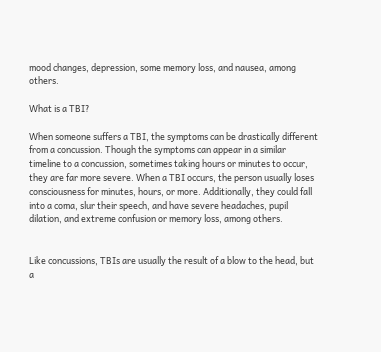mood changes, depression, some memory loss, and nausea, among others.

What is a TBI?

When someone suffers a TBI, the symptoms can be drastically different from a concussion. Though the symptoms can appear in a similar timeline to a concussion, sometimes taking hours or minutes to occur, they are far more severe. When a TBI occurs, the person usually loses consciousness for minutes, hours, or more. Additionally, they could fall into a coma, slur their speech, and have severe headaches, pupil dilation, and extreme confusion or memory loss, among others.


Like concussions, TBIs are usually the result of a blow to the head, but a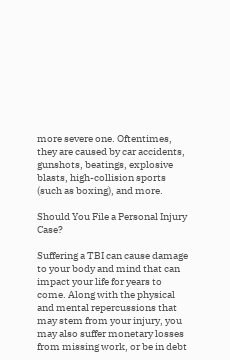more severe one. Oftentimes, they are caused by car accidents, gunshots, beatings, explosive blasts, high-collision sports (such as boxing), and more.

Should You File a Personal Injury Case?

Suffering a TBI can cause damage to your body and mind that can impact your life for years to come. Along with the physical and mental repercussions that may stem from your injury, you may also suffer monetary losses from missing work, or be in debt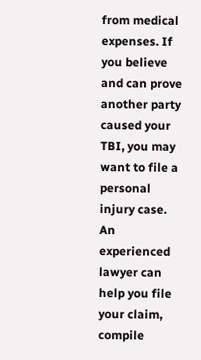from medical expenses. If you believe and can prove another party caused your TBI, you may want to file a personal injury case. An experienced lawyer can help you file your claim, compile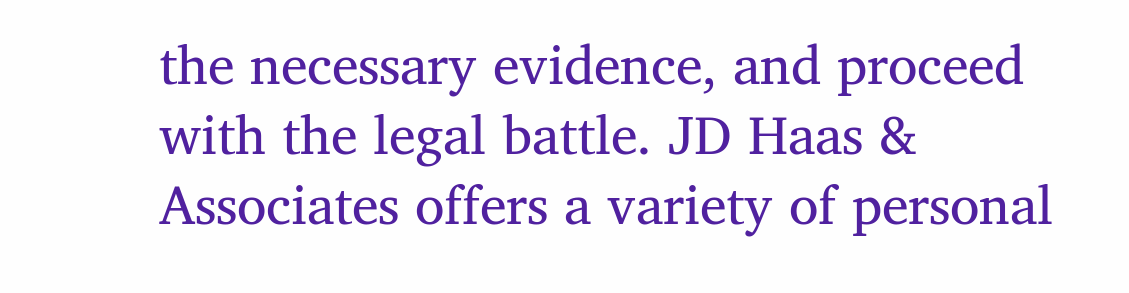the necessary evidence, and proceed with the legal battle. JD Haas & Associates offers a variety of personal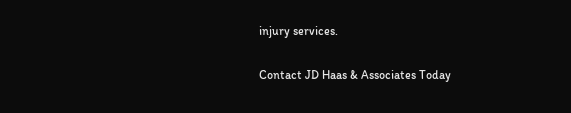injury services.

Contact JD Haas & Associates Today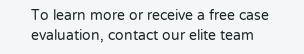To learn more or receive a free case evaluation, contact our elite team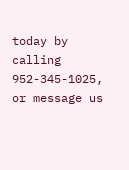today by calling 952-345-1025, or message us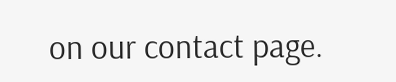on our contact page.